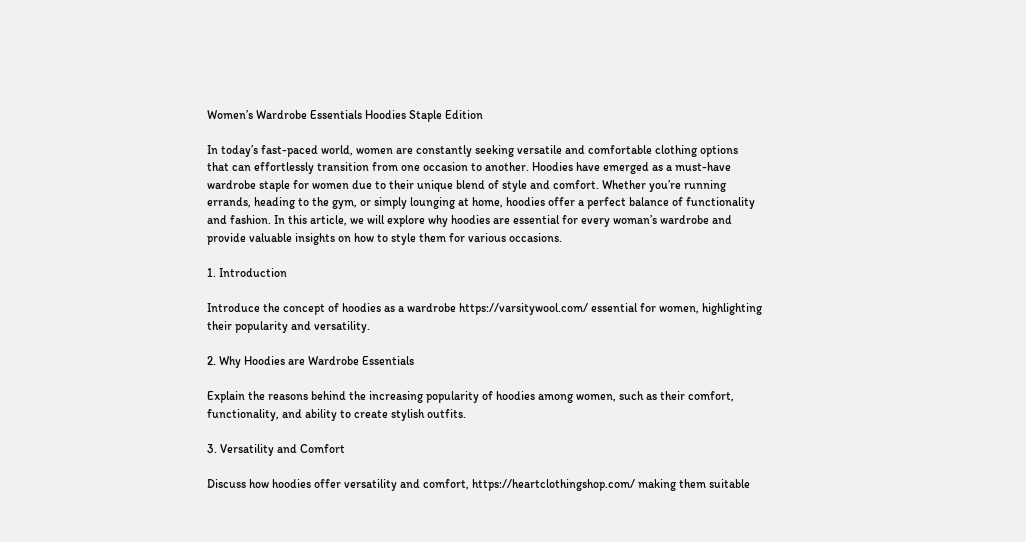Women’s Wardrobe Essentials Hoodies Staple Edition

In today’s fast-paced world, women are constantly seeking versatile and comfortable clothing options that can effortlessly transition from one occasion to another. Hoodies have emerged as a must-have wardrobe staple for women due to their unique blend of style and comfort. Whether you’re running errands, heading to the gym, or simply lounging at home, hoodies offer a perfect balance of functionality and fashion. In this article, we will explore why hoodies are essential for every woman’s wardrobe and provide valuable insights on how to style them for various occasions.

1. Introduction

Introduce the concept of hoodies as a wardrobe https://varsitywool.com/ essential for women, highlighting their popularity and versatility.

2. Why Hoodies are Wardrobe Essentials

Explain the reasons behind the increasing popularity of hoodies among women, such as their comfort, functionality, and ability to create stylish outfits.

3. Versatility and Comfort

Discuss how hoodies offer versatility and comfort, https://heartclothingshop.com/ making them suitable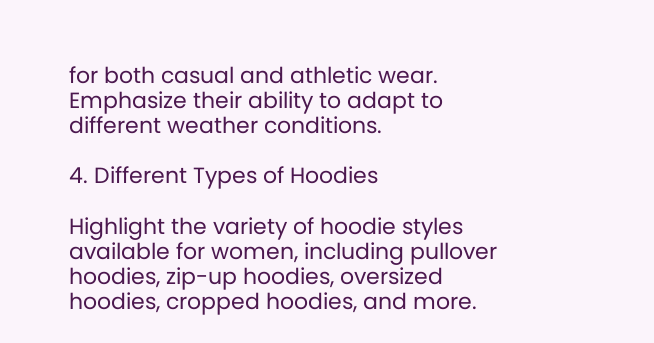for both casual and athletic wear. Emphasize their ability to adapt to different weather conditions.

4. Different Types of Hoodies

Highlight the variety of hoodie styles available for women, including pullover hoodies, zip-up hoodies, oversized hoodies, cropped hoodies, and more.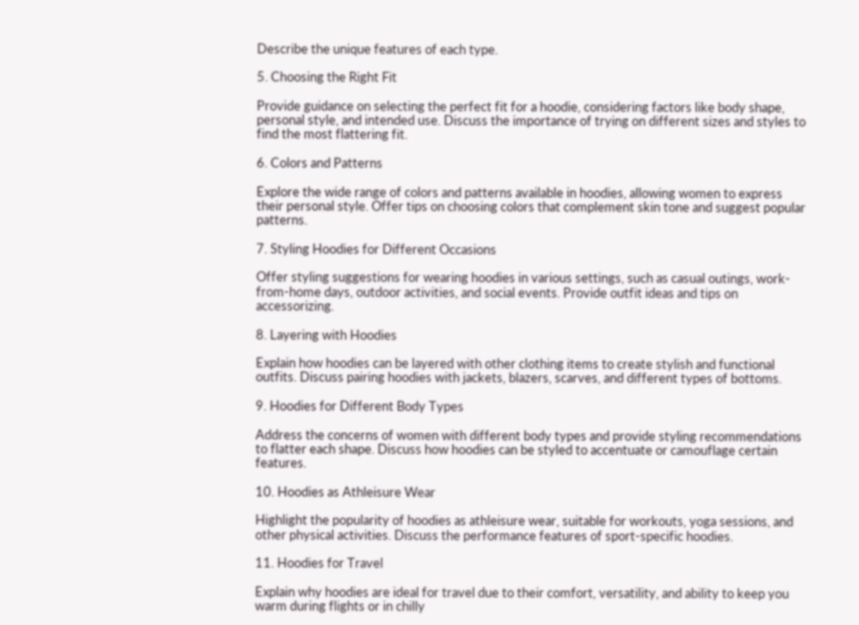Describe the unique features of each type.

5. Choosing the Right Fit

Provide guidance on selecting the perfect fit for a hoodie, considering factors like body shape, personal style, and intended use. Discuss the importance of trying on different sizes and styles to find the most flattering fit.

6. Colors and Patterns

Explore the wide range of colors and patterns available in hoodies, allowing women to express their personal style. Offer tips on choosing colors that complement skin tone and suggest popular patterns.

7. Styling Hoodies for Different Occasions

Offer styling suggestions for wearing hoodies in various settings, such as casual outings, work-from-home days, outdoor activities, and social events. Provide outfit ideas and tips on accessorizing.

8. Layering with Hoodies

Explain how hoodies can be layered with other clothing items to create stylish and functional outfits. Discuss pairing hoodies with jackets, blazers, scarves, and different types of bottoms.

9. Hoodies for Different Body Types

Address the concerns of women with different body types and provide styling recommendations to flatter each shape. Discuss how hoodies can be styled to accentuate or camouflage certain features.

10. Hoodies as Athleisure Wear

Highlight the popularity of hoodies as athleisure wear, suitable for workouts, yoga sessions, and other physical activities. Discuss the performance features of sport-specific hoodies.

11. Hoodies for Travel

Explain why hoodies are ideal for travel due to their comfort, versatility, and ability to keep you warm during flights or in chilly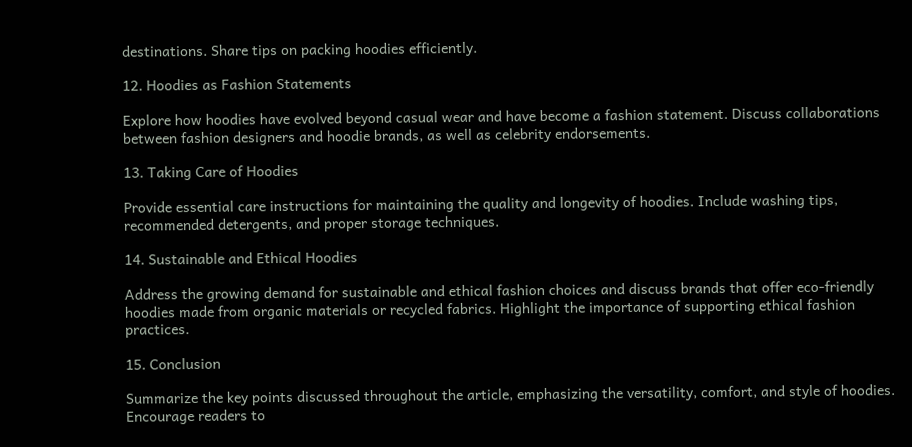destinations. Share tips on packing hoodies efficiently.

12. Hoodies as Fashion Statements

Explore how hoodies have evolved beyond casual wear and have become a fashion statement. Discuss collaborations between fashion designers and hoodie brands, as well as celebrity endorsements.

13. Taking Care of Hoodies

Provide essential care instructions for maintaining the quality and longevity of hoodies. Include washing tips, recommended detergents, and proper storage techniques.

14. Sustainable and Ethical Hoodies

Address the growing demand for sustainable and ethical fashion choices and discuss brands that offer eco-friendly hoodies made from organic materials or recycled fabrics. Highlight the importance of supporting ethical fashion practices.

15. Conclusion

Summarize the key points discussed throughout the article, emphasizing the versatility, comfort, and style of hoodies. Encourage readers to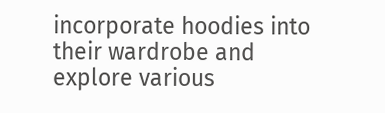incorporate hoodies into their wardrobe and explore various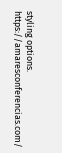styling options. https://amaresconferencias.com/